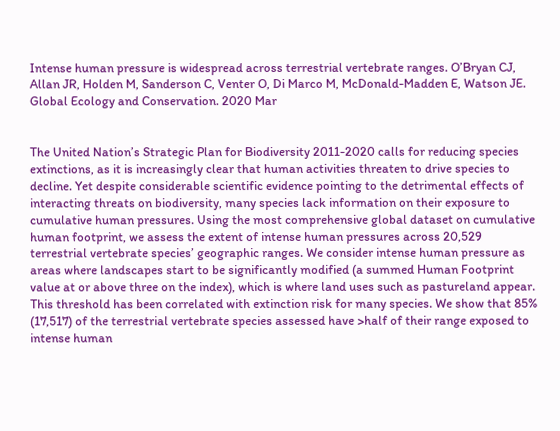Intense human pressure is widespread across terrestrial vertebrate ranges. O’Bryan CJ, Allan JR, Holden M, Sanderson C, Venter O, Di Marco M, McDonald-Madden E, Watson JE. Global Ecology and Conservation. 2020 Mar


The United Nation’s Strategic Plan for Biodiversity 2011-2020 calls for reducing species extinctions, as it is increasingly clear that human activities threaten to drive species to decline. Yet despite considerable scientific evidence pointing to the detrimental effects of interacting threats on biodiversity, many species lack information on their exposure to cumulative human pressures. Using the most comprehensive global dataset on cumulative human footprint, we assess the extent of intense human pressures across 20,529 terrestrial vertebrate species’ geographic ranges. We consider intense human pressure as areas where landscapes start to be significantly modified (a summed Human Footprint value at or above three on the index), which is where land uses such as pastureland appear. This threshold has been correlated with extinction risk for many species. We show that 85% (17,517) of the terrestrial vertebrate species assessed have >half of their range exposed to intense human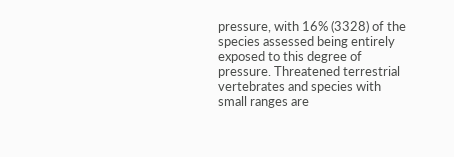pressure, with 16% (3328) of the species assessed being entirely exposed to this degree of pressure. Threatened terrestrial vertebrates and species with small ranges are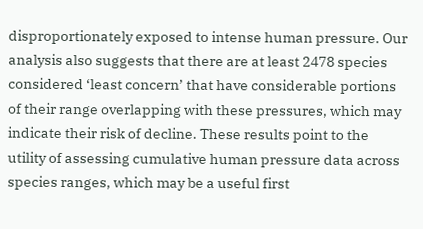disproportionately exposed to intense human pressure. Our analysis also suggests that there are at least 2478 species considered ‘least concern’ that have considerable portions of their range overlapping with these pressures, which may indicate their risk of decline. These results point to the utility of assessing cumulative human pressure data across species ranges, which may be a useful first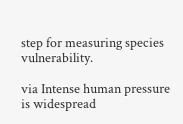step for measuring species vulnerability.

via Intense human pressure is widespread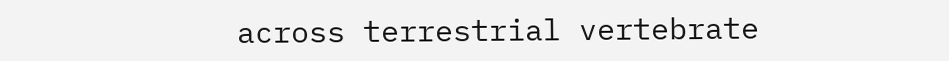across terrestrial vertebrate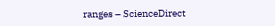ranges – ScienceDirect